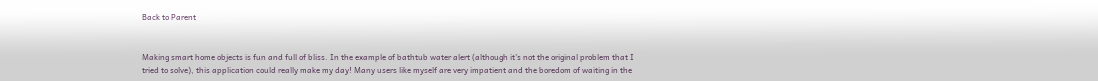Back to Parent


Making smart home objects is fun and full of bliss. In the example of bathtub water alert (although it's not the original problem that I tried to solve), this application could really make my day! Many users like myself are very impatient and the boredom of waiting in the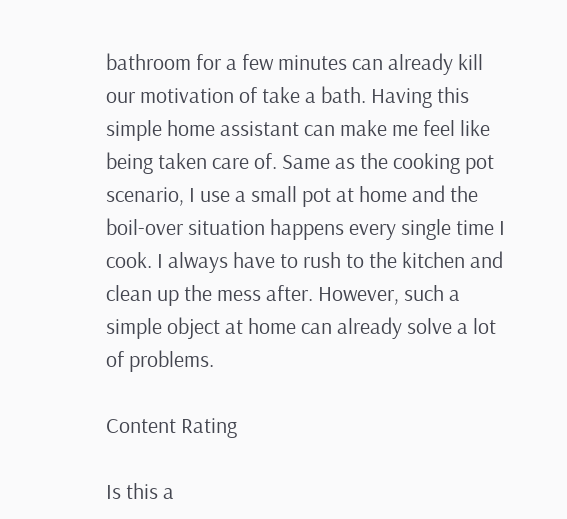bathroom for a few minutes can already kill our motivation of take a bath. Having this simple home assistant can make me feel like being taken care of. Same as the cooking pot scenario, I use a small pot at home and the boil-over situation happens every single time I cook. I always have to rush to the kitchen and clean up the mess after. However, such a simple object at home can already solve a lot of problems.

Content Rating

Is this a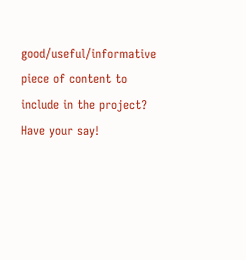good/useful/informative piece of content to include in the project? Have your say!